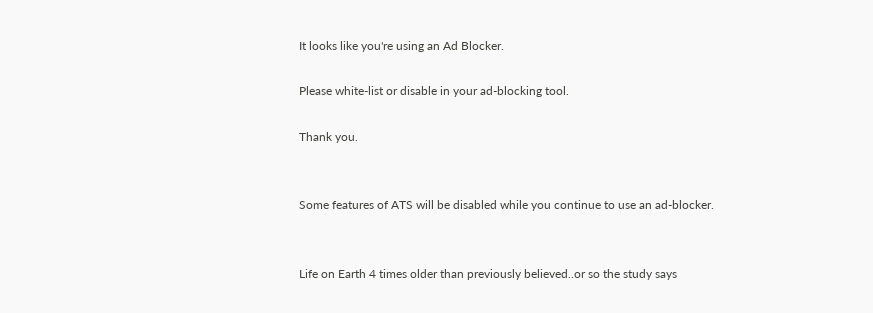It looks like you're using an Ad Blocker.

Please white-list or disable in your ad-blocking tool.

Thank you.


Some features of ATS will be disabled while you continue to use an ad-blocker.


Life on Earth 4 times older than previously believed..or so the study says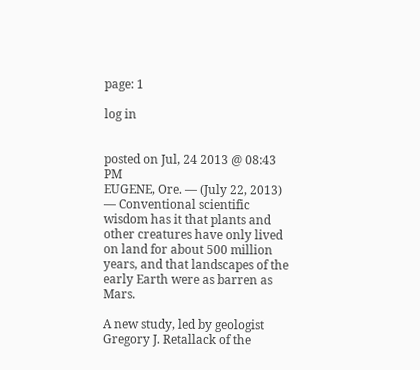page: 1

log in


posted on Jul, 24 2013 @ 08:43 PM
EUGENE, Ore. — (July 22, 2013) — Conventional scientific wisdom has it that plants and other creatures have only lived on land for about 500 million years, and that landscapes of the early Earth were as barren as Mars.

A new study, led by geologist Gregory J. Retallack of the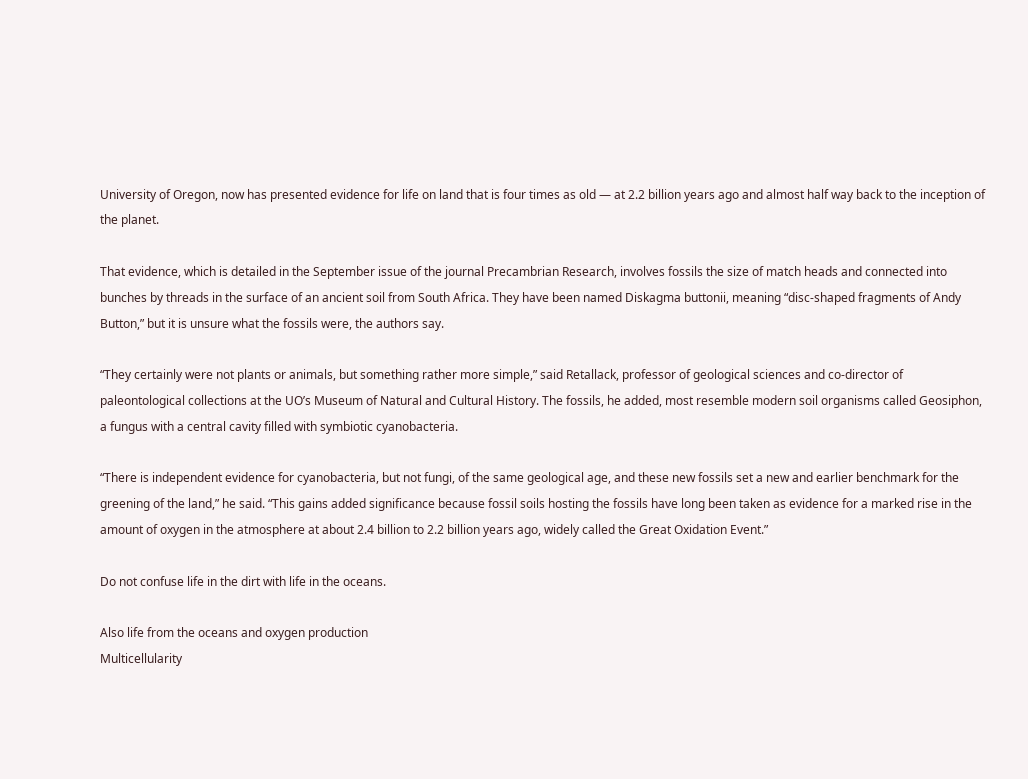University of Oregon, now has presented evidence for life on land that is four times as old — at 2.2 billion years ago and almost half way back to the inception of the planet.

That evidence, which is detailed in the September issue of the journal Precambrian Research, involves fossils the size of match heads and connected into bunches by threads in the surface of an ancient soil from South Africa. They have been named Diskagma buttonii, meaning “disc-shaped fragments of Andy Button,” but it is unsure what the fossils were, the authors say.

“They certainly were not plants or animals, but something rather more simple,” said Retallack, professor of geological sciences and co-director of paleontological collections at the UO’s Museum of Natural and Cultural History. The fossils, he added, most resemble modern soil organisms called Geosiphon, a fungus with a central cavity filled with symbiotic cyanobacteria.

“There is independent evidence for cyanobacteria, but not fungi, of the same geological age, and these new fossils set a new and earlier benchmark for the greening of the land,” he said. “This gains added significance because fossil soils hosting the fossils have long been taken as evidence for a marked rise in the amount of oxygen in the atmosphere at about 2.4 billion to 2.2 billion years ago, widely called the Great Oxidation Event.”

Do not confuse life in the dirt with life in the oceans.

Also life from the oceans and oxygen production
Multicellularity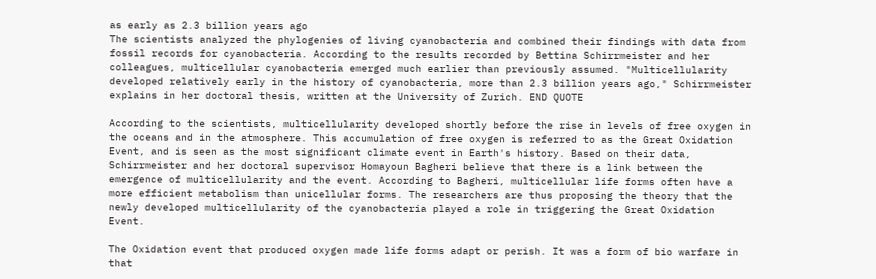as early as 2.3 billion years ago
The scientists analyzed the phylogenies of living cyanobacteria and combined their findings with data from fossil records for cyanobacteria. According to the results recorded by Bettina Schirrmeister and her colleagues, multicellular cyanobacteria emerged much earlier than previously assumed. "Multicellularity developed relatively early in the history of cyanobacteria, more than 2.3 billion years ago," Schirrmeister explains in her doctoral thesis, written at the University of Zurich. END QUOTE

According to the scientists, multicellularity developed shortly before the rise in levels of free oxygen in the oceans and in the atmosphere. This accumulation of free oxygen is referred to as the Great Oxidation Event, and is seen as the most significant climate event in Earth's history. Based on their data, Schirrmeister and her doctoral supervisor Homayoun Bagheri believe that there is a link between the emergence of multicellularity and the event. According to Bagheri, multicellular life forms often have a more efficient metabolism than unicellular forms. The researchers are thus proposing the theory that the newly developed multicellularity of the cyanobacteria played a role in triggering the Great Oxidation Event.

The Oxidation event that produced oxygen made life forms adapt or perish. It was a form of bio warfare in that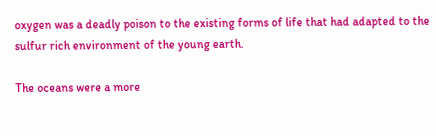oxygen was a deadly poison to the existing forms of life that had adapted to the sulfur rich environment of the young earth.

The oceans were a more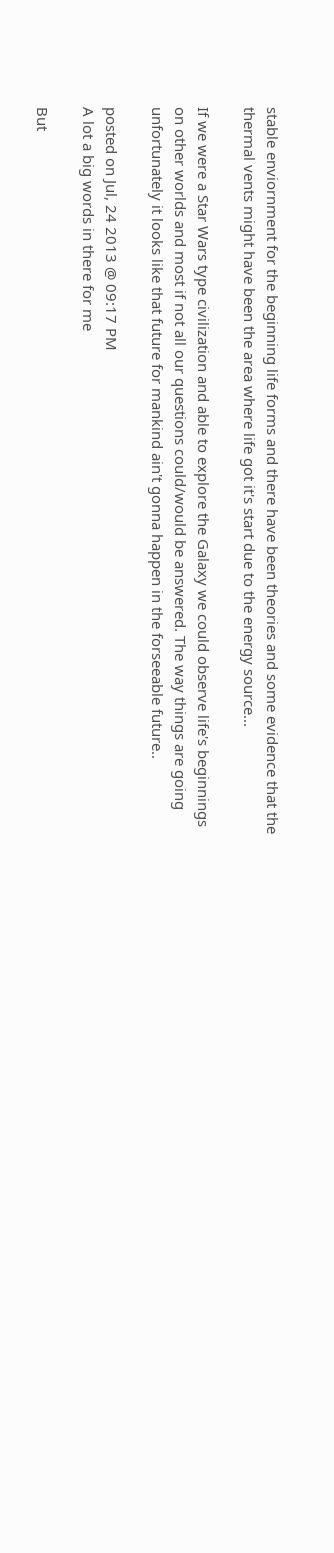stable enviornment for the beginning life forms and there have been theories and some evidence that the thermal vents might have been the area where life got it's start due to the energy source...

If we were a Star Wars type civilization and able to explore the Galaxy we could observe life's beginnings on other worlds and most if not all our questions could/would be answered. The way things are going unfortunately it looks like that future for mankind ain't gonna happen in the forseeable future..

posted on Jul, 24 2013 @ 09:17 PM
A lot a big words in there for me

But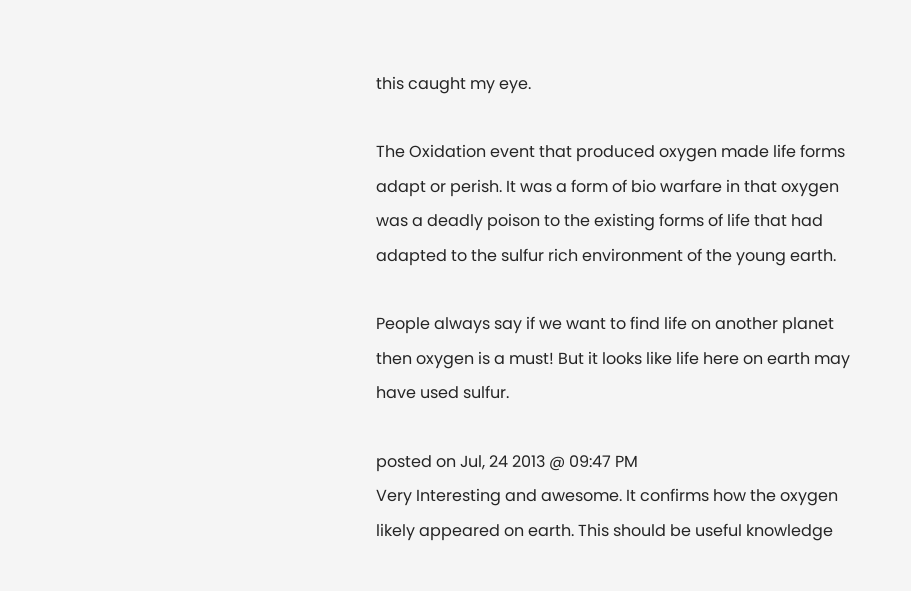this caught my eye.

The Oxidation event that produced oxygen made life forms adapt or perish. It was a form of bio warfare in that oxygen was a deadly poison to the existing forms of life that had adapted to the sulfur rich environment of the young earth.

People always say if we want to find life on another planet then oxygen is a must! But it looks like life here on earth may have used sulfur.

posted on Jul, 24 2013 @ 09:47 PM
Very Interesting and awesome. It confirms how the oxygen likely appeared on earth. This should be useful knowledge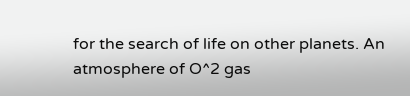for the search of life on other planets. An atmosphere of O^2 gas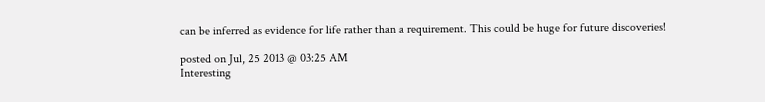can be inferred as evidence for life rather than a requirement. This could be huge for future discoveries!

posted on Jul, 25 2013 @ 03:25 AM
Interesting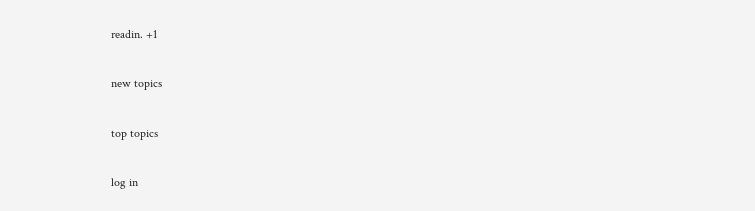readin. +1

new topics

top topics

log in